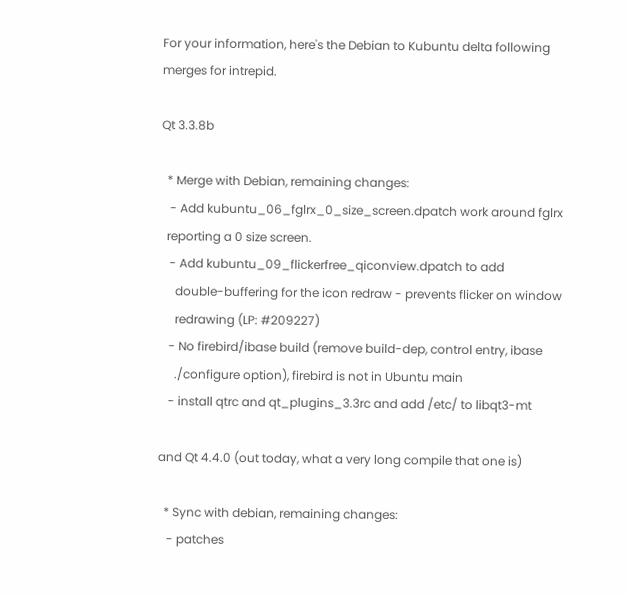For your information, here's the Debian to Kubuntu delta following
merges for intrepid.

Qt 3.3.8b

  * Merge with Debian, remaining changes:
   - Add kubuntu_06_fglrx_0_size_screen.dpatch work around fglrx
  reporting a 0 size screen.
   - Add kubuntu_09_flickerfree_qiconview.dpatch to add
     double-buffering for the icon redraw - prevents flicker on window
     redrawing (LP: #209227)
   - No firebird/ibase build (remove build-dep, control entry, ibase
     ./configure option), firebird is not in Ubuntu main
   - install qtrc and qt_plugins_3.3rc and add /etc/ to libqt3-mt

and Qt 4.4.0 (out today, what a very long compile that one is)

  * Sync with debian, remaining changes:
   - patches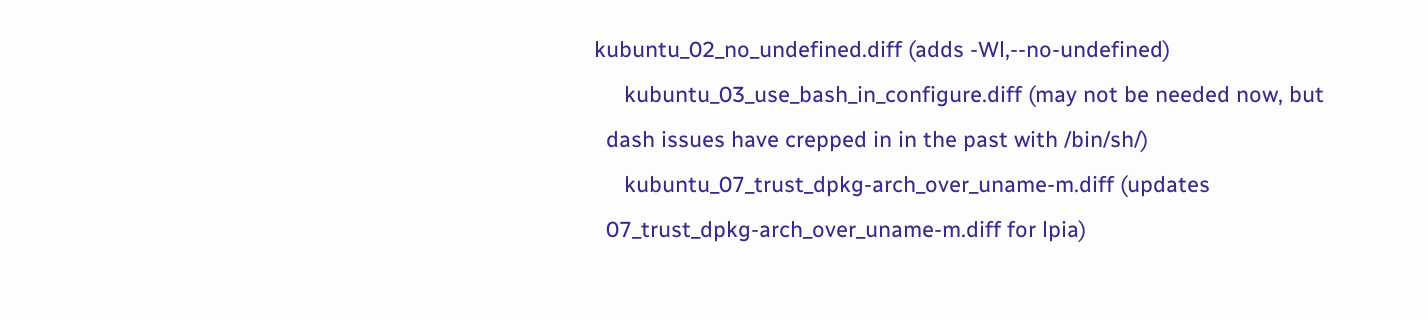kubuntu_02_no_undefined.diff (adds -Wl,--no-undefined)
     kubuntu_03_use_bash_in_configure.diff (may not be needed now, but
  dash issues have crepped in in the past with /bin/sh/)
     kubuntu_07_trust_dpkg-arch_over_uname-m.diff (updates
  07_trust_dpkg-arch_over_uname-m.diff for lpia)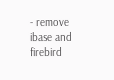- remove ibase and firebird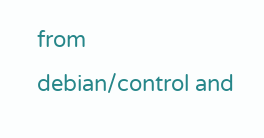from debian/control and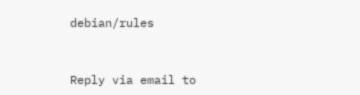debian/rules



Reply via email to